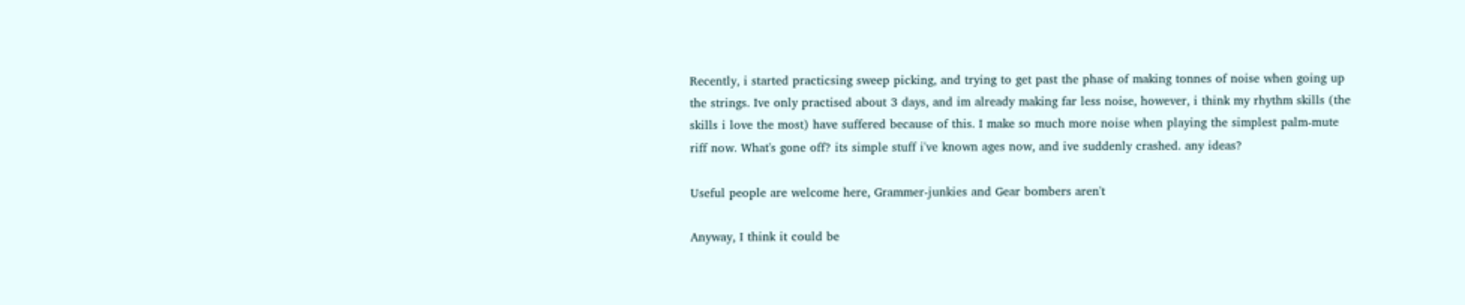Recently, i started practicsing sweep picking, and trying to get past the phase of making tonnes of noise when going up the strings. Ive only practised about 3 days, and im already making far less noise, however, i think my rhythm skills (the skills i love the most) have suffered because of this. I make so much more noise when playing the simplest palm-mute riff now. What's gone off? its simple stuff i've known ages now, and ive suddenly crashed. any ideas?

Useful people are welcome here, Grammer-junkies and Gear bombers aren't

Anyway, I think it could be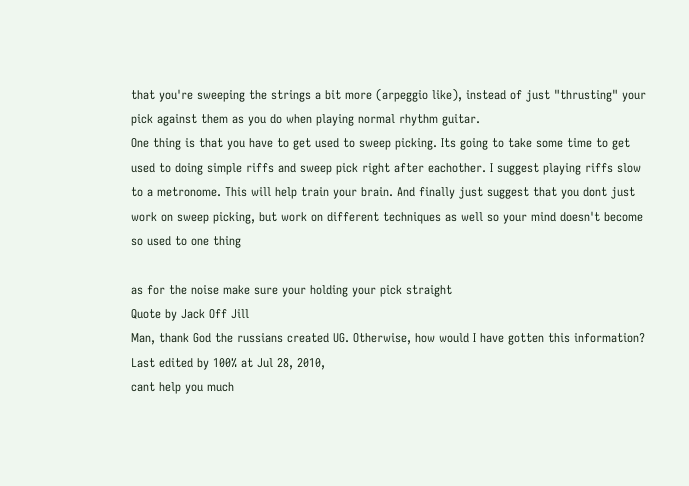that you're sweeping the strings a bit more (arpeggio like), instead of just "thrusting" your pick against them as you do when playing normal rhythm guitar.
One thing is that you have to get used to sweep picking. Its going to take some time to get used to doing simple riffs and sweep pick right after eachother. I suggest playing riffs slow to a metronome. This will help train your brain. And finally just suggest that you dont just work on sweep picking, but work on different techniques as well so your mind doesn't become so used to one thing

as for the noise make sure your holding your pick straight
Quote by Jack Off Jill
Man, thank God the russians created UG. Otherwise, how would I have gotten this information?
Last edited by 100% at Jul 28, 2010,
cant help you much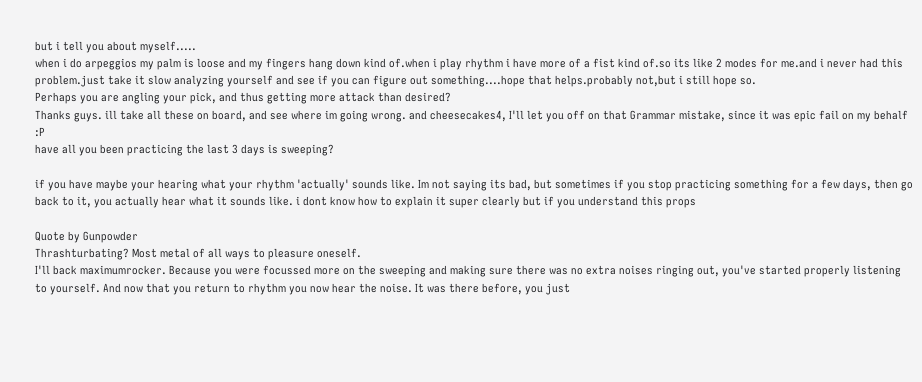but i tell you about myself.....
when i do arpeggios my palm is loose and my fingers hang down kind of.when i play rhythm i have more of a fist kind of.so its like 2 modes for me.and i never had this problem.just take it slow analyzing yourself and see if you can figure out something....hope that helps.probably not,but i still hope so.
Perhaps you are angling your pick, and thus getting more attack than desired?
Thanks guys. ill take all these on board, and see where im going wrong. and cheesecakes4, I'll let you off on that Grammar mistake, since it was epic fail on my behalf :P
have all you been practicing the last 3 days is sweeping?

if you have maybe your hearing what your rhythm 'actually' sounds like. Im not saying its bad, but sometimes if you stop practicing something for a few days, then go back to it, you actually hear what it sounds like. i dont know how to explain it super clearly but if you understand this props

Quote by Gunpowder
Thrashturbating? Most metal of all ways to pleasure oneself.
I'll back maximumrocker. Because you were focussed more on the sweeping and making sure there was no extra noises ringing out, you've started properly listening to yourself. And now that you return to rhythm you now hear the noise. It was there before, you just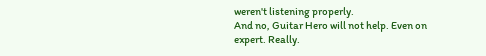weren't listening properly.
And no, Guitar Hero will not help. Even on expert. Really.